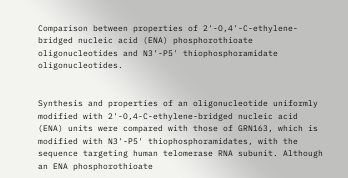Comparison between properties of 2'-O,4'-C-ethylene-bridged nucleic acid (ENA) phosphorothioate oligonucleotides and N3'-P5' thiophosphoramidate oligonucleotides.


Synthesis and properties of an oligonucleotide uniformly modified with 2'-O,4-C-ethylene-bridged nucleic acid (ENA) units were compared with those of GRN163, which is modified with N3'-P5' thiophosphoramidates, with the sequence targeting human telomerase RNA subunit. Although an ENA phosphorothioate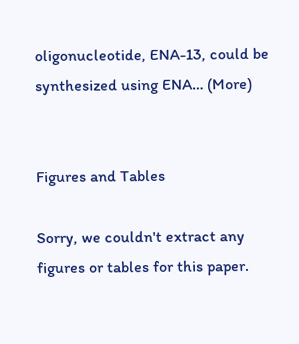oligonucleotide, ENA-13, could be synthesized using ENA… (More)


Figures and Tables

Sorry, we couldn't extract any figures or tables for this paper.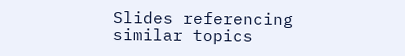Slides referencing similar topics